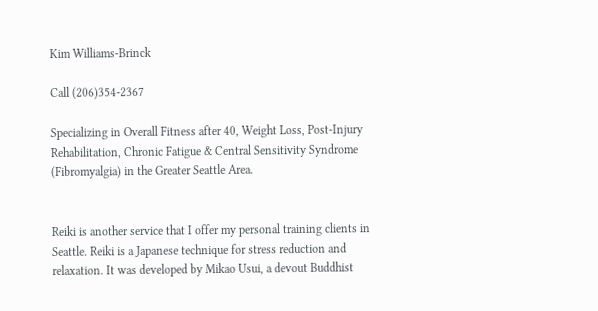Kim Williams-Brinck

Call (206)354-2367

Specializing in Overall Fitness after 40, Weight Loss, Post-Injury Rehabilitation, Chronic Fatigue & Central Sensitivity Syndrome (Fibromyalgia) in the Greater Seattle Area.


Reiki is another service that I offer my personal training clients in Seattle. Reiki is a Japanese technique for stress reduction and relaxation. It was developed by Mikao Usui, a devout Buddhist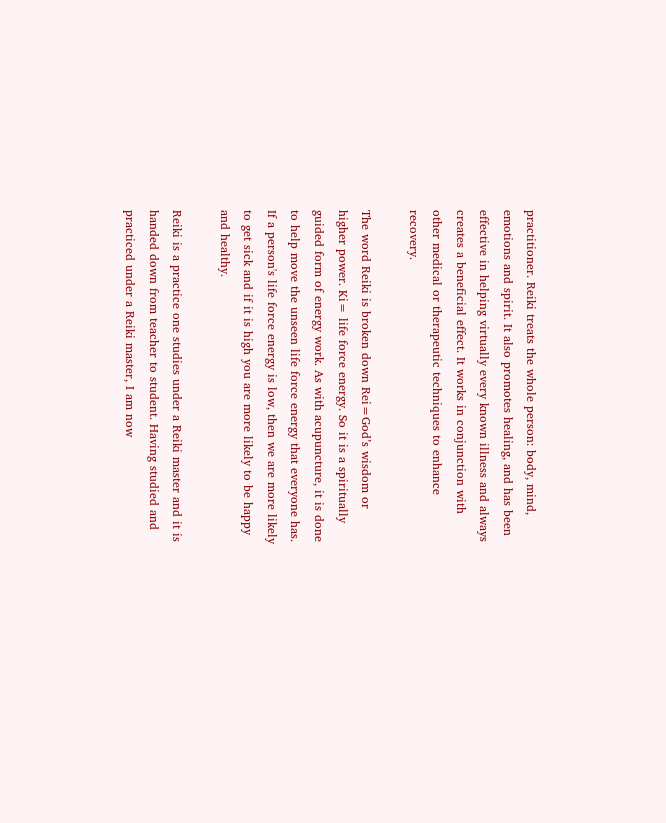practitioner. Reiki treats the whole person: body, mind, emotions and spirit. It also promotes healing, and has been effective in helping virtually every known illness and always creates a beneficial effect. It works in conjunction with other medical or therapeutic techniques to enhance recovery.

The word Reiki is broken down Rei=God’s wisdom or higher power. Ki= life force energy. So it is a spiritually guided form of energy work. As with acupuncture, it is done to help move the unseen life force energy that everyone has. If a person's life force energy is low, then we are more likely to get sick and if it is high you are more likely to be happy and healthy.

Reiki is a practice one studies under a Reiki master and it is handed down from teacher to student. Having studied and practiced under a Reiki master, I am now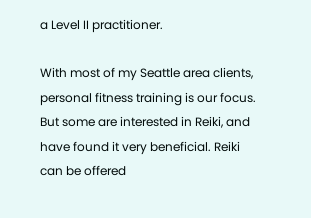a Level II practitioner.

With most of my Seattle area clients, personal fitness training is our focus. But some are interested in Reiki, and have found it very beneficial. Reiki can be offered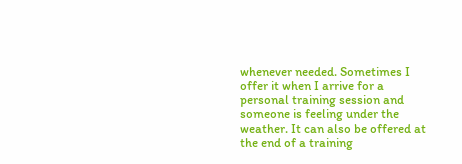whenever needed. Sometimes I offer it when I arrive for a personal training session and someone is feeling under the weather. It can also be offered at the end of a training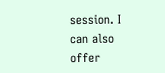session. I can also offer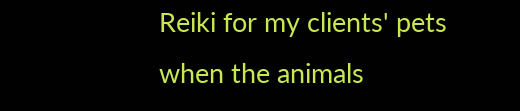Reiki for my clients' pets when the animals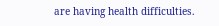are having health difficulties.